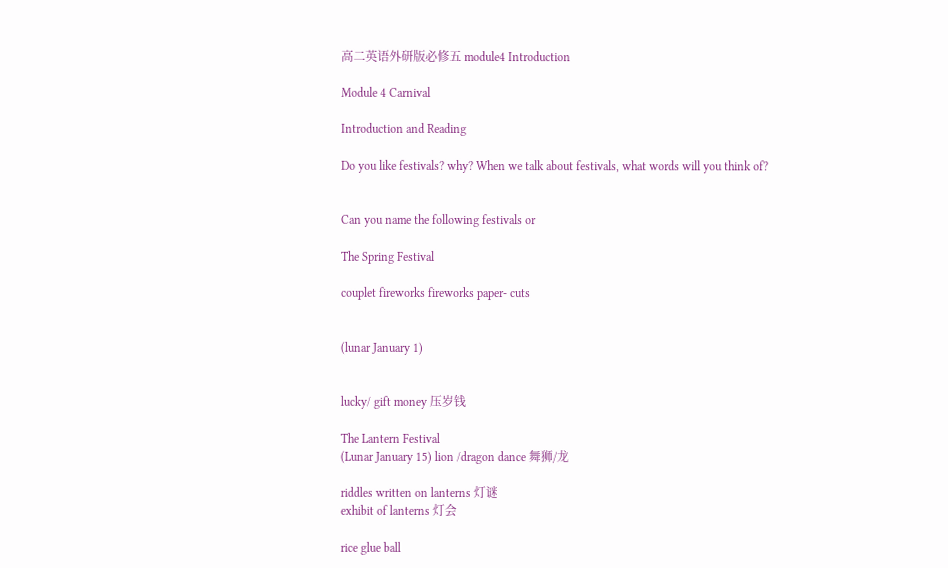高二英语外研版必修五 module4 Introduction

Module 4 Carnival

Introduction and Reading

Do you like festivals? why? When we talk about festivals, what words will you think of?


Can you name the following festivals or

The Spring Festival

couplet fireworks fireworks paper- cuts


(lunar January 1)


lucky/ gift money 压岁钱

The Lantern Festival
(Lunar January 15) lion /dragon dance 舞狮/龙

riddles written on lanterns 灯谜
exhibit of lanterns 灯会

rice glue ball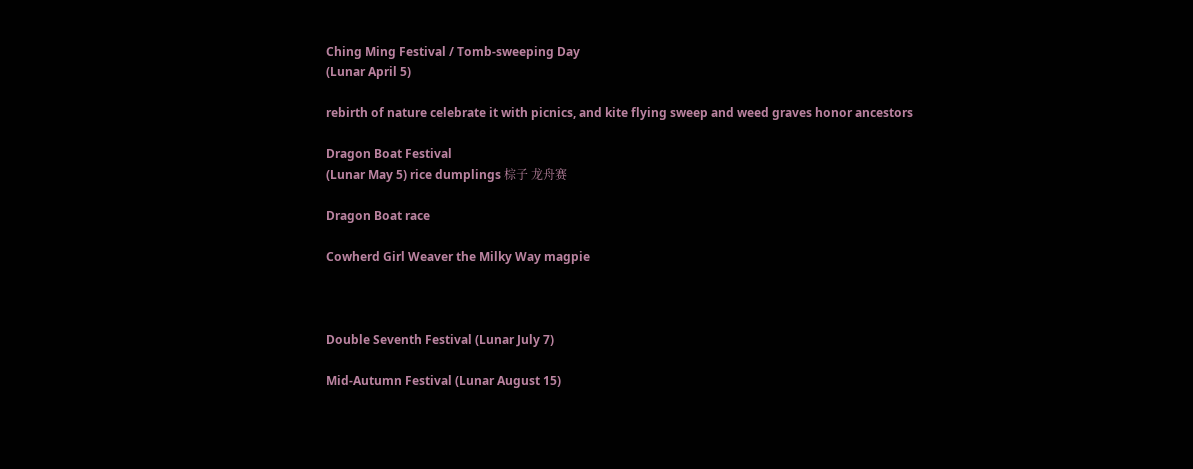Ching Ming Festival / Tomb-sweeping Day
(Lunar April 5)

rebirth of nature celebrate it with picnics, and kite flying sweep and weed graves honor ancestors

Dragon Boat Festival
(Lunar May 5) rice dumplings 棕子 龙舟赛

Dragon Boat race

Cowherd Girl Weaver the Milky Way magpie



Double Seventh Festival (Lunar July 7)

Mid-Autumn Festival (Lunar August 15)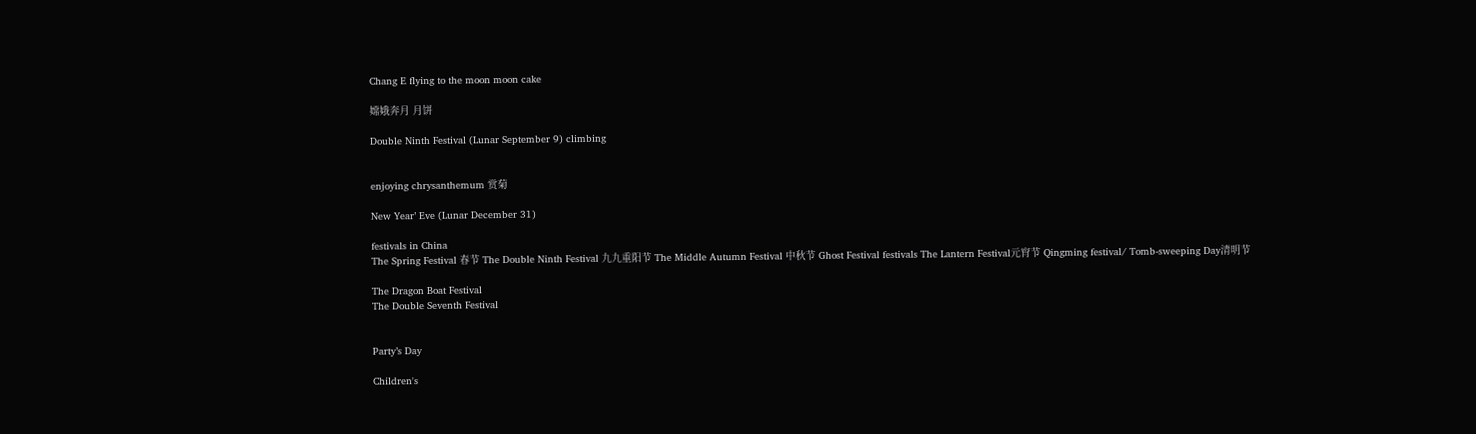Chang E flying to the moon moon cake

嫦娥奔月 月饼

Double Ninth Festival (Lunar September 9) climbing


enjoying chrysanthemum 赏菊

New Year’ Eve (Lunar December 31)

festivals in China
The Spring Festival 春节 The Double Ninth Festival 九九重阳节 The Middle Autumn Festival 中秋节 Ghost Festival festivals The Lantern Festival元宵节 Qingming festival/ Tomb-sweeping Day清明节

The Dragon Boat Festival
The Double Seventh Festival


Party’s Day

Children's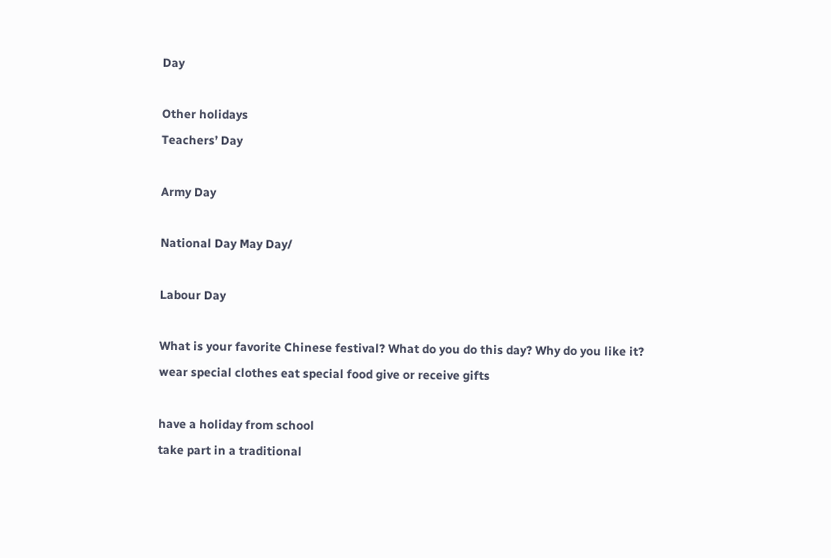Day

Other holidays
Teachers’ Day

Army Day

National Day May Day/

Labour Day

What is your favorite Chinese festival? What do you do this day? Why do you like it?
wear special clothes eat special food give or receive gifts

have a holiday from school
take part in a traditional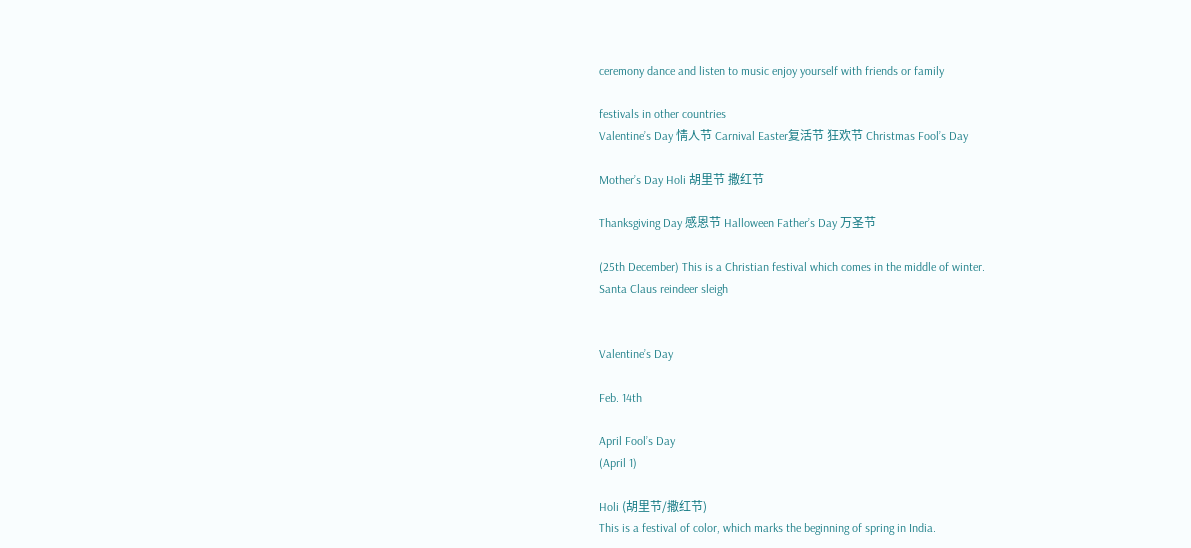ceremony dance and listen to music enjoy yourself with friends or family

festivals in other countries
Valentine’s Day 情人节 Carnival Easter复活节 狂欢节 Christmas Fool’s Day

Mother’s Day Holi 胡里节 撒红节

Thanksgiving Day 感恩节 Halloween Father’s Day 万圣节

(25th December) This is a Christian festival which comes in the middle of winter.
Santa Claus reindeer sleigh


Valentine’s Day

Feb. 14th

April Fool’s Day
(April 1)

Holi (胡里节/撒红节)
This is a festival of color, which marks the beginning of spring in India.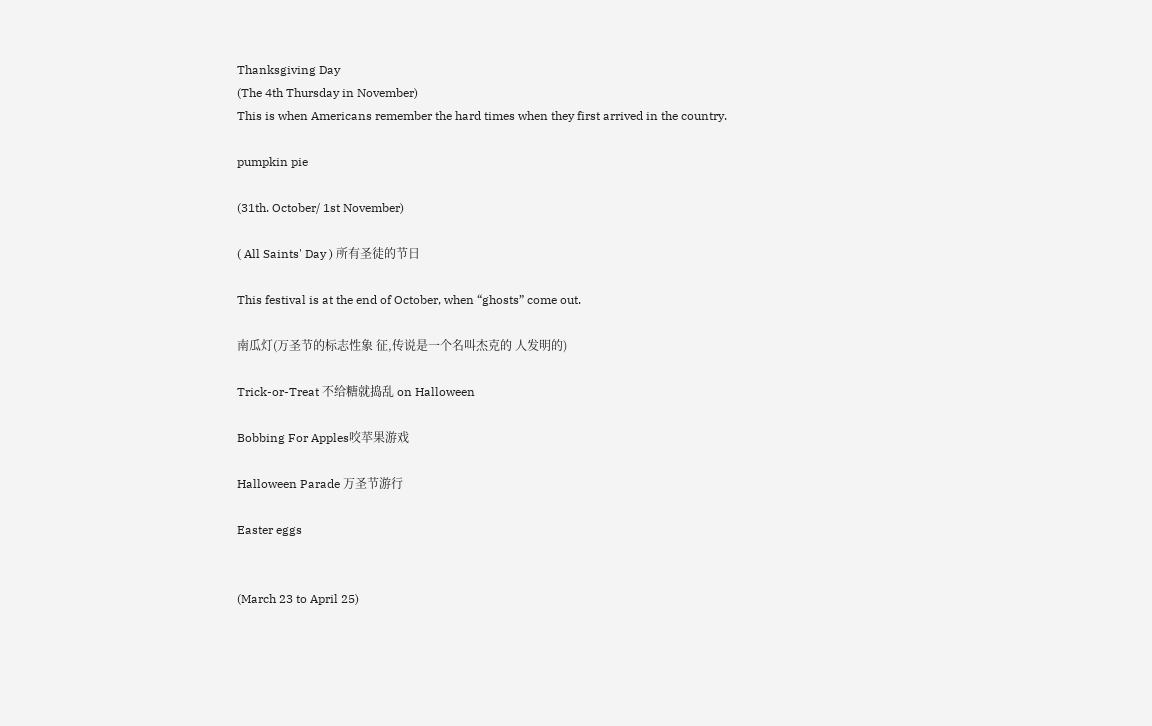Thanksgiving Day
(The 4th Thursday in November)
This is when Americans remember the hard times when they first arrived in the country.

pumpkin pie

(31th. October/ 1st November)

( All Saints' Day ) 所有圣徒的节日

This festival is at the end of October, when “ghosts” come out.

南瓜灯(万圣节的标志性象 征,传说是一个名叫杰克的 人发明的)

Trick-or-Treat 不给糖就捣乱 on Halloween

Bobbing For Apples咬苹果游戏

Halloween Parade 万圣节游行

Easter eggs


(March 23 to April 25)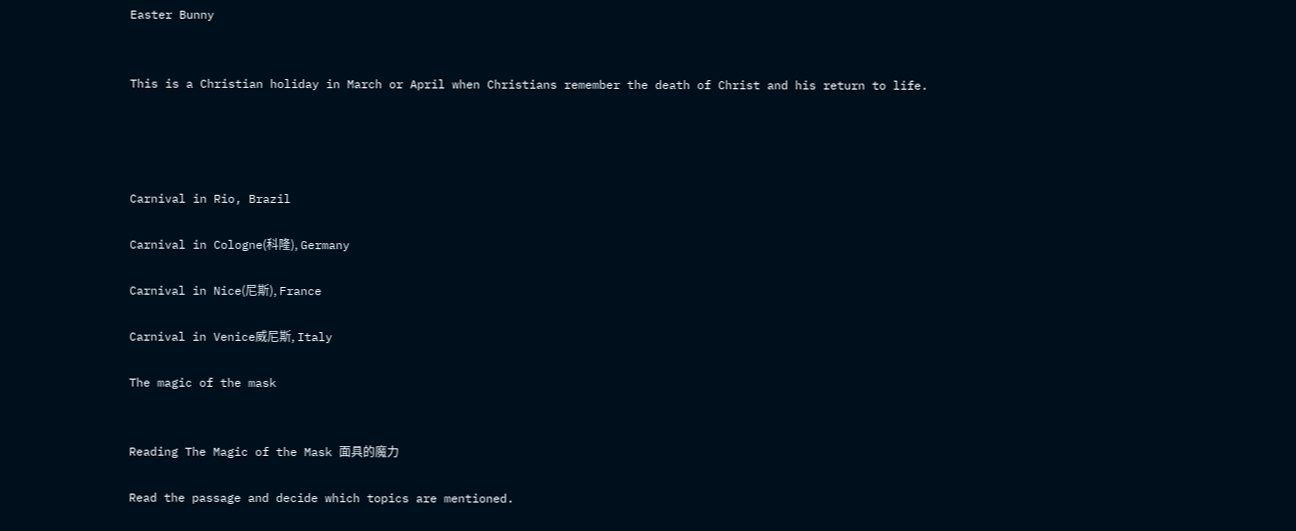Easter Bunny


This is a Christian holiday in March or April when Christians remember the death of Christ and his return to life.




Carnival in Rio, Brazil

Carnival in Cologne(科隆), Germany

Carnival in Nice(尼斯), France

Carnival in Venice威尼斯, Italy

The magic of the mask


Reading The Magic of the Mask 面具的魔力

Read the passage and decide which topics are mentioned.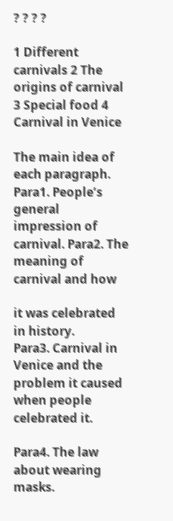? ? ? ?

1 Different carnivals 2 The origins of carnival 3 Special food 4 Carnival in Venice

The main idea of each paragraph.
Para1. People’s general impression of carnival. Para2. The meaning of carnival and how

it was celebrated in history.
Para3. Carnival in Venice and the problem it caused when people celebrated it.

Para4. The law about wearing masks.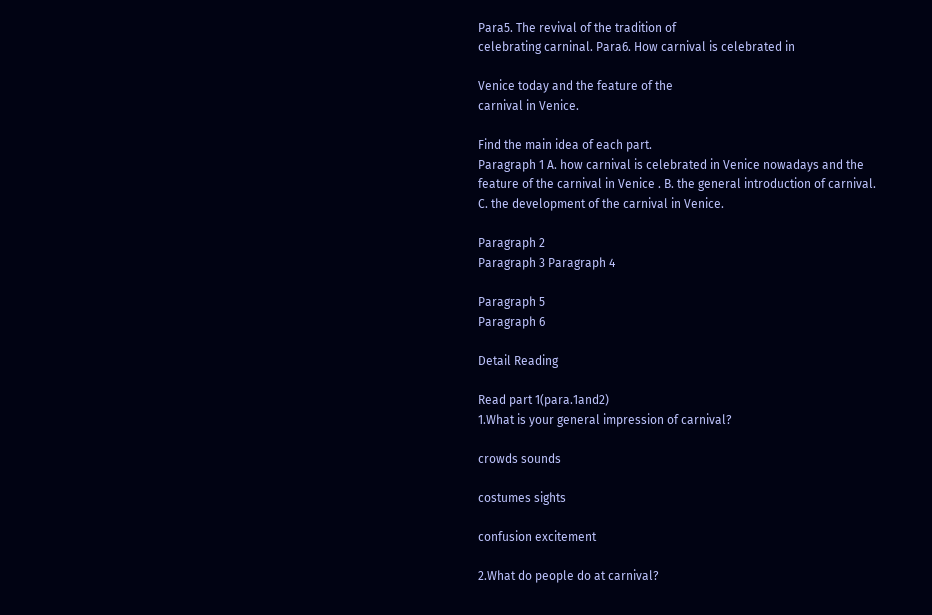Para5. The revival of the tradition of
celebrating carninal. Para6. How carnival is celebrated in

Venice today and the feature of the
carnival in Venice.

Find the main idea of each part.
Paragraph 1 A. how carnival is celebrated in Venice nowadays and the feature of the carnival in Venice . B. the general introduction of carnival. C. the development of the carnival in Venice.

Paragraph 2
Paragraph 3 Paragraph 4

Paragraph 5
Paragraph 6

Detail Reading

Read part 1(para.1and2)
1.What is your general impression of carnival?

crowds sounds

costumes sights

confusion excitement

2.What do people do at carnival?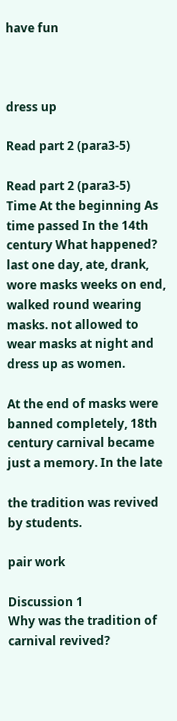have fun



dress up

Read part 2 (para3-5)

Read part 2 (para3-5)
Time At the beginning As time passed In the 14th century What happened?
last one day, ate, drank, wore masks weeks on end, walked round wearing masks. not allowed to wear masks at night and dress up as women.

At the end of masks were banned completely, 18th century carnival became just a memory. In the late

the tradition was revived by students.

pair work

Discussion 1
Why was the tradition of carnival revived?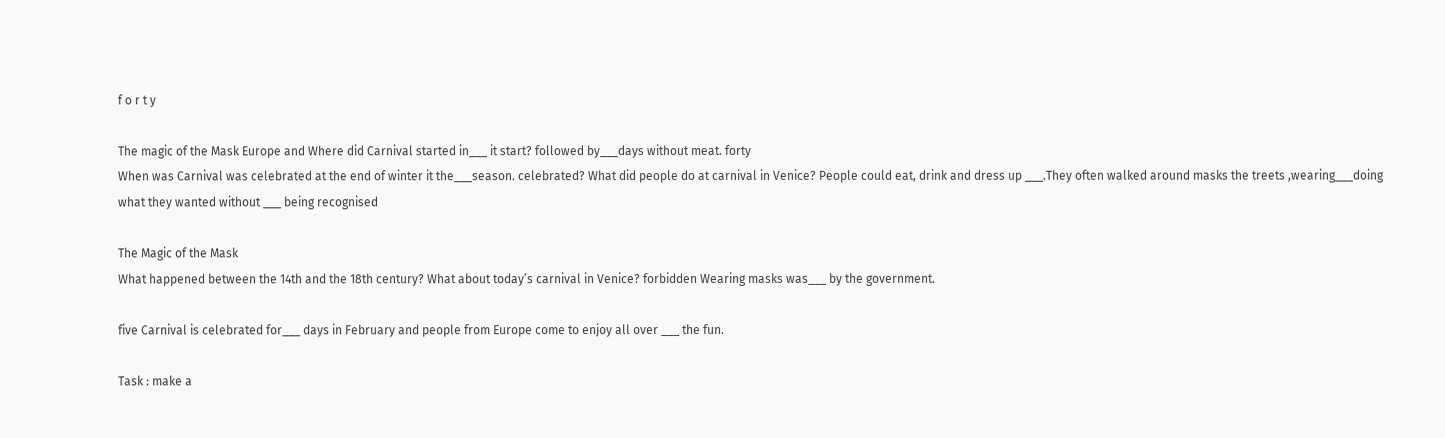f o r t y

The magic of the Mask Europe and Where did Carnival started in___ it start? followed by___days without meat. forty
When was Carnival was celebrated at the end of winter it the___season. celebrated? What did people do at carnival in Venice? People could eat, drink and dress up ___.They often walked around masks the treets ,wearing___doing what they wanted without ___ being recognised

The Magic of the Mask
What happened between the 14th and the 18th century? What about today’s carnival in Venice? forbidden Wearing masks was___ by the government.

five Carnival is celebrated for___ days in February and people from Europe come to enjoy all over ___ the fun.

Task : make a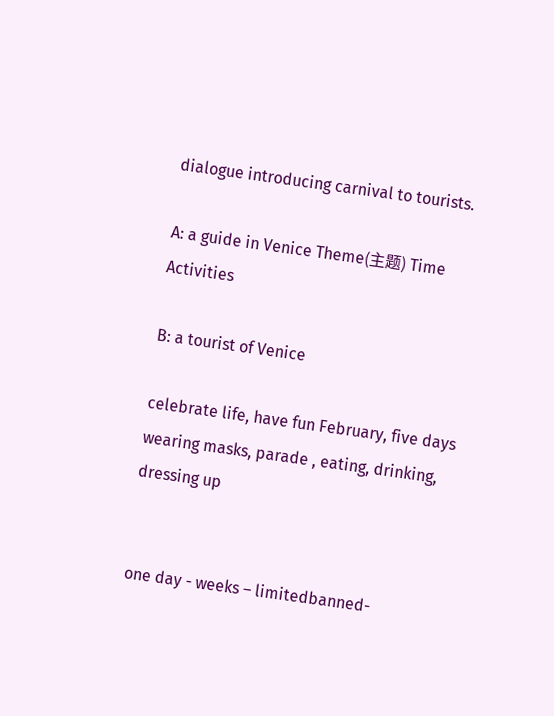dialogue introducing carnival to tourists.

A: a guide in Venice Theme(主题) Time Activities

B: a tourist of Venice

celebrate life, have fun February, five days wearing masks, parade , eating, drinking, dressing up


one day - weeks – limitedbanned-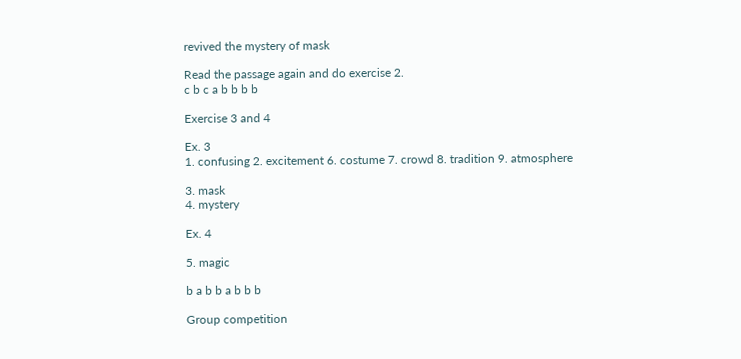revived the mystery of mask

Read the passage again and do exercise 2.
c b c a b b b b

Exercise 3 and 4

Ex. 3
1. confusing 2. excitement 6. costume 7. crowd 8. tradition 9. atmosphere

3. mask
4. mystery

Ex. 4

5. magic

b a b b a b b b

Group competition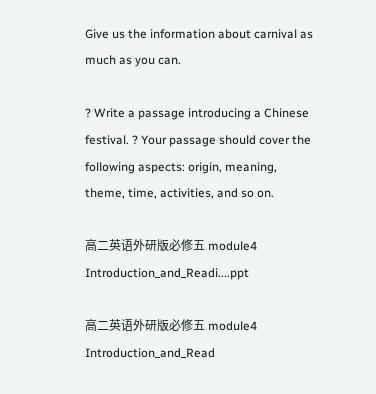Give us the information about carnival as much as you can.

? Write a passage introducing a Chinese festival. ? Your passage should cover the following aspects: origin, meaning, theme, time, activities, and so on.

高二英语外研版必修五 module4 Introduction_and_Readi....ppt

高二英语外研版必修五 module4 Introduction_and_Read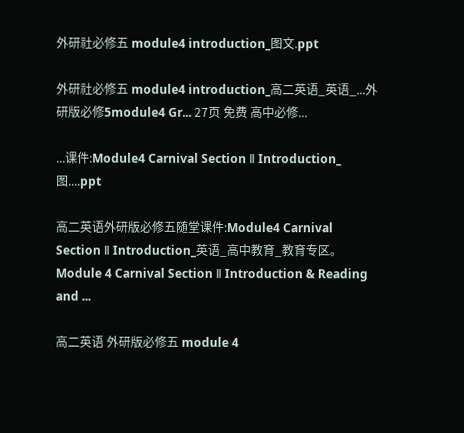外研社必修五 module4 introduction_图文.ppt

外研社必修五 module4 introduction_高二英语_英语_...外研版必修5module4 Gr... 27页 免费 高中必修...

...课件:Module4 Carnival Section Ⅱ Introduction_图....ppt

高二英语外研版必修五随堂课件:Module4 Carnival Section Ⅱ Introduction_英语_高中教育_教育专区。Module 4 Carnival Section Ⅱ Introduction & Reading and ...

高二英语 外研版必修五 module 4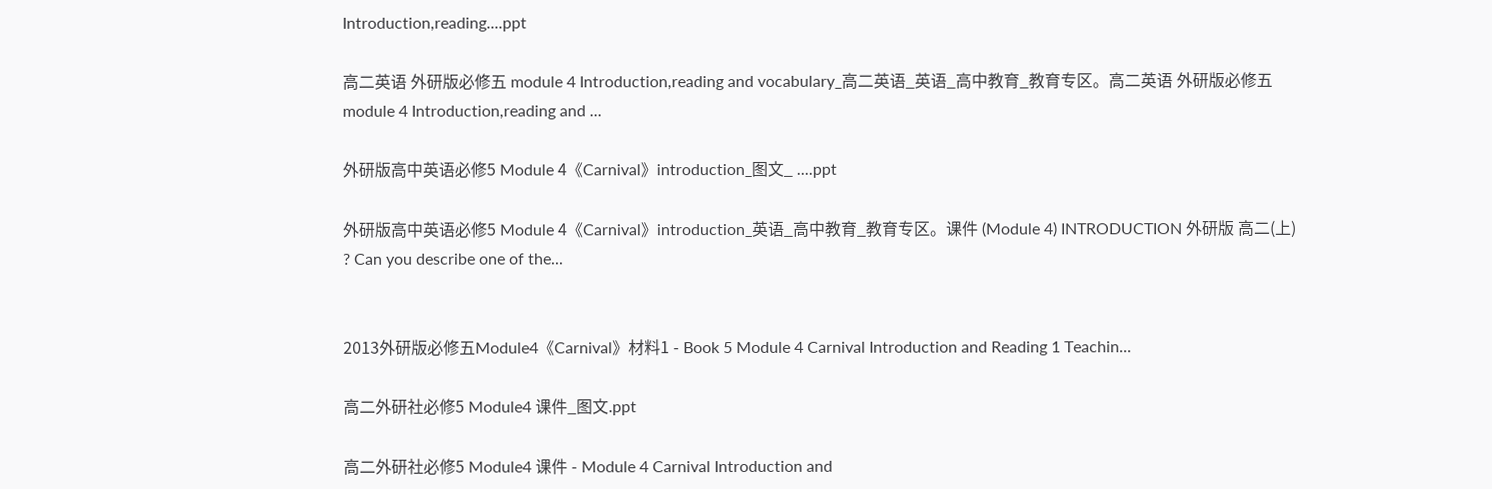Introduction,reading....ppt

高二英语 外研版必修五 module 4 Introduction,reading and vocabulary_高二英语_英语_高中教育_教育专区。高二英语 外研版必修五 module 4 Introduction,reading and ...

外研版高中英语必修5 Module 4《Carnival》introduction_图文_ ....ppt

外研版高中英语必修5 Module 4《Carnival》introduction_英语_高中教育_教育专区。课件 (Module 4) INTRODUCTION 外研版 高二(上) ? Can you describe one of the...


2013外研版必修五Module4《Carnival》材料1 - Book 5 Module 4 Carnival Introduction and Reading 1 Teachin...

高二外研社必修5 Module4 课件_图文.ppt

高二外研社必修5 Module4 课件 - Module 4 Carnival Introduction and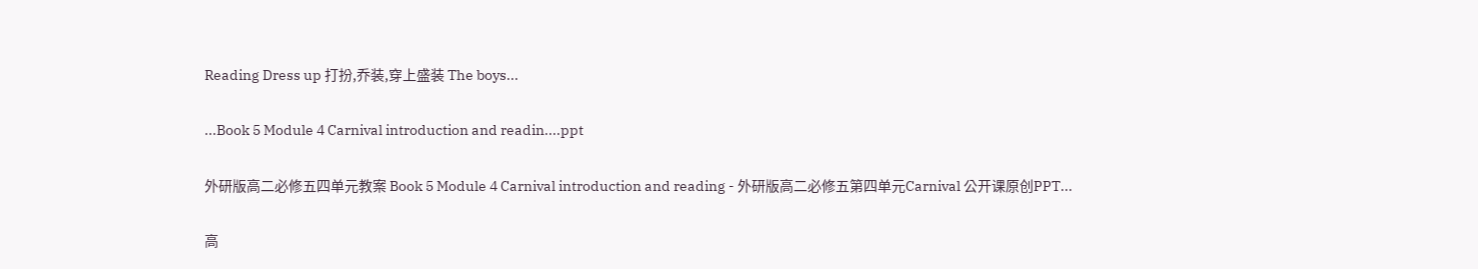Reading Dress up 打扮,乔装,穿上盛装 The boys...

...Book 5 Module 4 Carnival introduction and readin....ppt

外研版高二必修五四单元教案 Book 5 Module 4 Carnival introduction and reading - 外研版高二必修五第四单元Carnival 公开课原创PPT...

高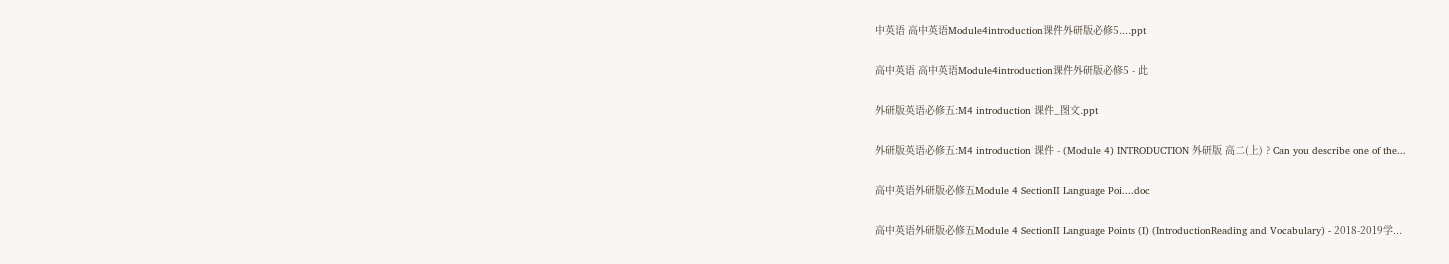中英语 高中英语Module4introduction课件外研版必修5....ppt

高中英语 高中英语Module4introduction课件外研版必修5 - 此

外研版英语必修五:M4 introduction 课件_图文.ppt

外研版英语必修五:M4 introduction 课件 - (Module 4) INTRODUCTION 外研版 高二(上) ? Can you describe one of the...

高中英语外研版必修五Module 4 SectionⅡ Language Poi....doc

高中英语外研版必修五Module 4 SectionⅡ Language Points (Ⅰ) (IntroductionReading and Vocabulary) - 2018-2019学...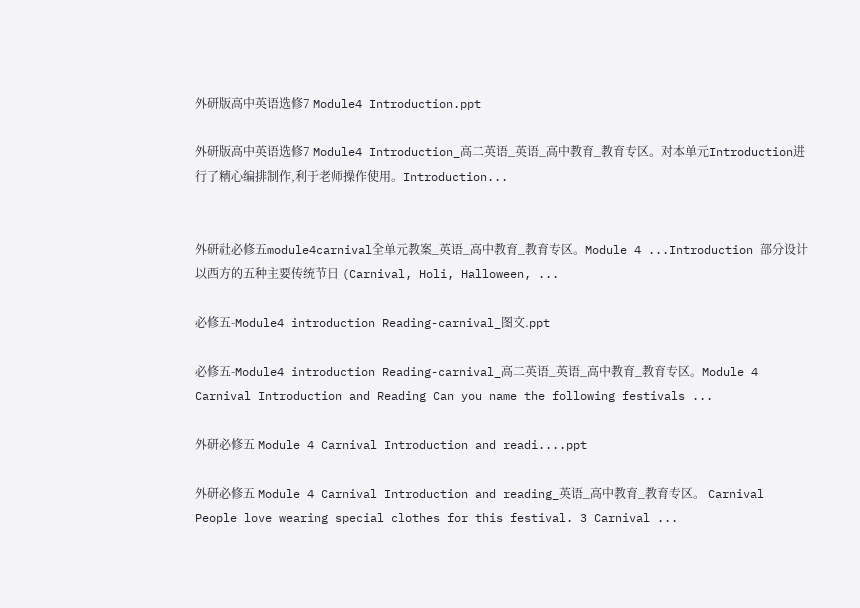外研版高中英语选修7 Module4 Introduction.ppt

外研版高中英语选修7 Module4 Introduction_高二英语_英语_高中教育_教育专区。对本单元Introduction进行了精心编排制作,利于老师操作使用。Introduction...


外研社必修五module4carnival全单元教案_英语_高中教育_教育专区。Module 4 ...Introduction 部分设计以西方的五种主要传统节日 (Carnival, Holi, Halloween, ...

必修五-Module4 introduction Reading-carnival_图文.ppt

必修五-Module4 introduction Reading-carnival_高二英语_英语_高中教育_教育专区。Module 4 Carnival Introduction and Reading Can you name the following festivals ...

外研必修五 Module 4 Carnival Introduction and readi....ppt

外研必修五 Module 4 Carnival Introduction and reading_英语_高中教育_教育专区。 Carnival People love wearing special clothes for this festival. 3 Carnival ...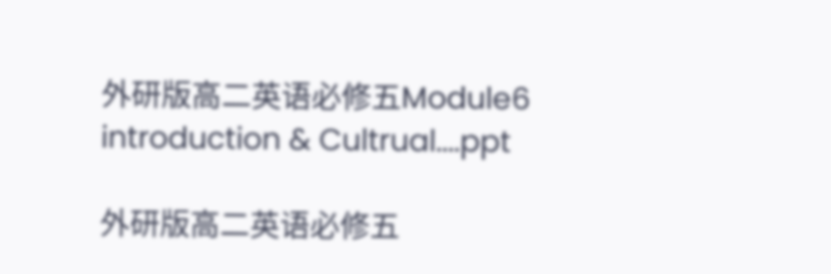外研版高二英语必修五Module6 introduction & Cultrual....ppt

外研版高二英语必修五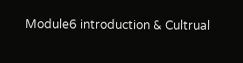Module6 introduction & Cultrual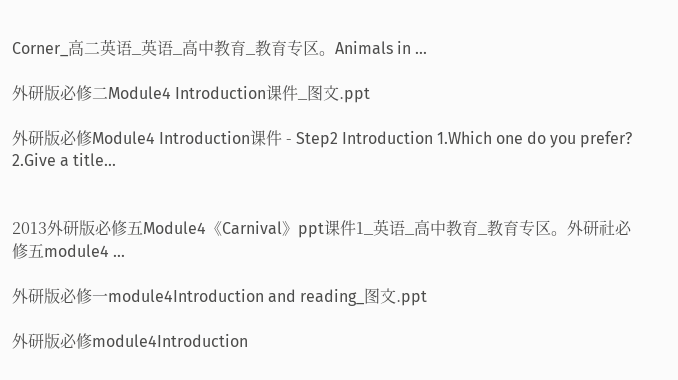Corner_高二英语_英语_高中教育_教育专区。Animals in ...

外研版必修二Module4 Introduction课件_图文.ppt

外研版必修Module4 Introduction课件 - Step2 Introduction 1.Which one do you prefer? 2.Give a title...


2013外研版必修五Module4《Carnival》ppt课件1_英语_高中教育_教育专区。外研社必修五module4 ...

外研版必修一module4Introduction and reading_图文.ppt

外研版必修module4Introduction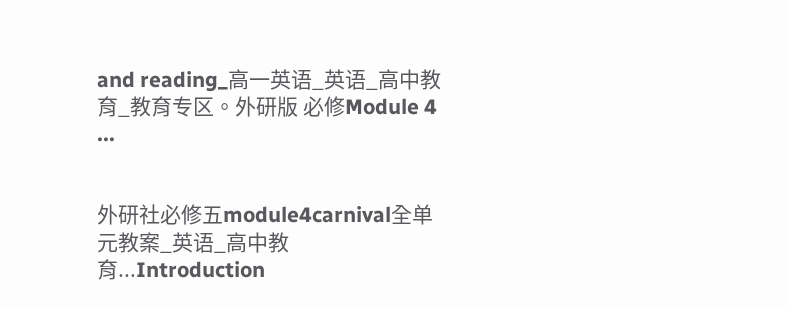and reading_高一英语_英语_高中教育_教育专区。外研版 必修Module 4 ...


外研社必修五module4carnival全单元教案_英语_高中教育...Introduction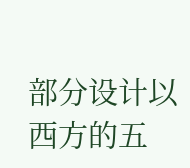部分设计以西方的五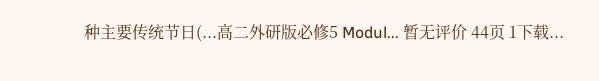种主要传统节日(...高二外研版必修5 Modul... 暂无评价 44页 1下载...